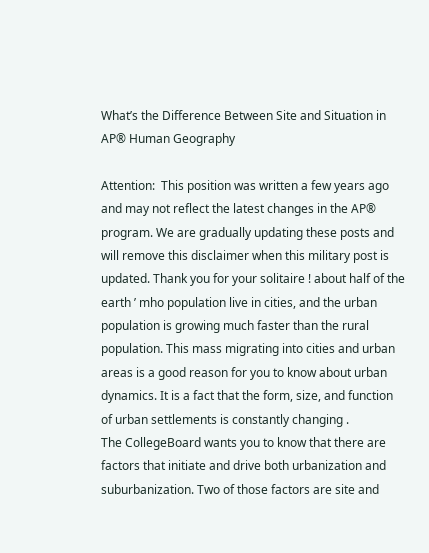What’s the Difference Between Site and Situation in AP® Human Geography

Attention:  This position was written a few years ago and may not reflect the latest changes in the AP® program. We are gradually updating these posts and will remove this disclaimer when this military post is updated. Thank you for your solitaire ! about half of the earth ’ mho population live in cities, and the urban population is growing much faster than the rural population. This mass migrating into cities and urban areas is a good reason for you to know about urban dynamics. It is a fact that the form, size, and function of urban settlements is constantly changing .
The CollegeBoard wants you to know that there are factors that initiate and drive both urbanization and suburbanization. Two of those factors are site and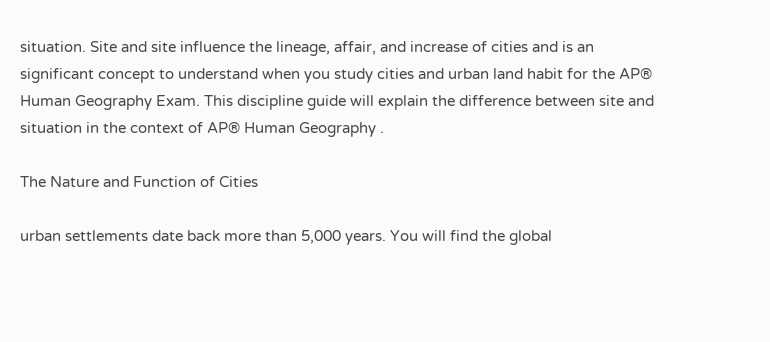situation. Site and site influence the lineage, affair, and increase of cities and is an significant concept to understand when you study cities and urban land habit for the AP® Human Geography Exam. This discipline guide will explain the difference between site and situation in the context of AP® Human Geography .

The Nature and Function of Cities

urban settlements date back more than 5,000 years. You will find the global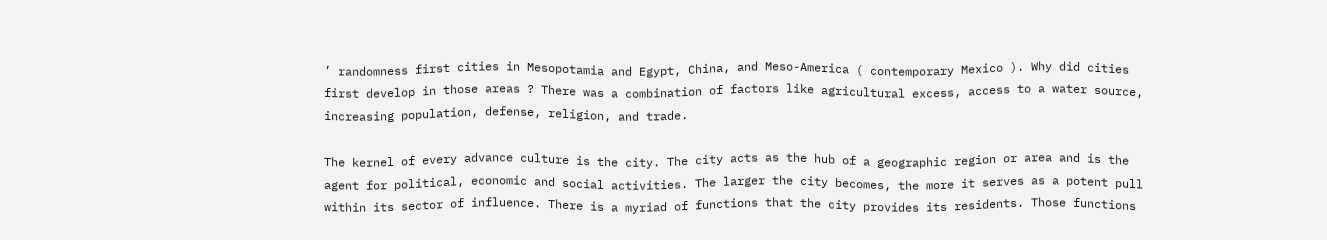’ randomness first cities in Mesopotamia and Egypt, China, and Meso-America ( contemporary Mexico ). Why did cities first develop in those areas ? There was a combination of factors like agricultural excess, access to a water source, increasing population, defense, religion, and trade.

The kernel of every advance culture is the city. The city acts as the hub of a geographic region or area and is the agent for political, economic and social activities. The larger the city becomes, the more it serves as a potent pull within its sector of influence. There is a myriad of functions that the city provides its residents. Those functions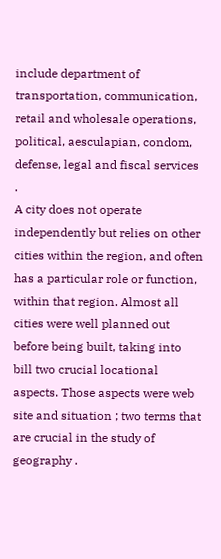include department of transportation, communication, retail and wholesale operations, political, aesculapian, condom, defense, legal and fiscal services .
A city does not operate independently but relies on other cities within the region, and often has a particular role or function, within that region. Almost all cities were well planned out before being built, taking into bill two crucial locational aspects. Those aspects were web site and situation ; two terms that are crucial in the study of geography .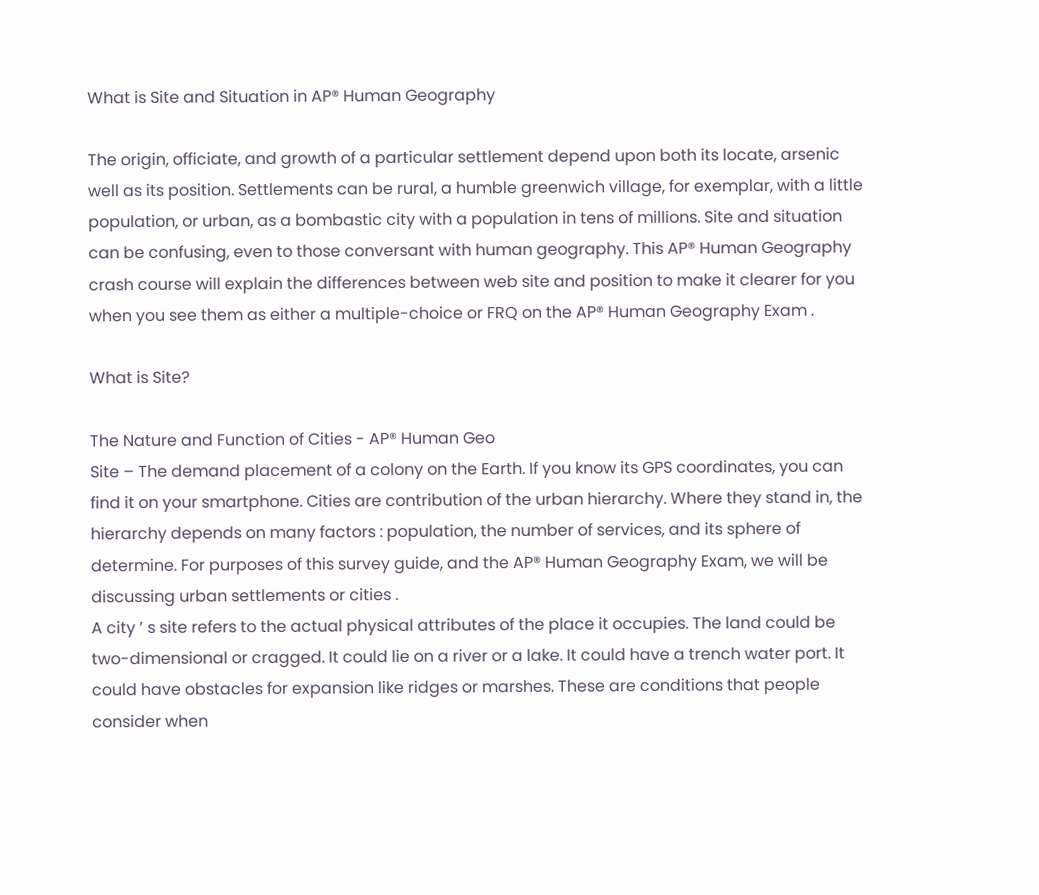What is Site and Situation in AP® Human Geography

The origin, officiate, and growth of a particular settlement depend upon both its locate, arsenic well as its position. Settlements can be rural, a humble greenwich village, for exemplar, with a little population, or urban, as a bombastic city with a population in tens of millions. Site and situation can be confusing, even to those conversant with human geography. This AP® Human Geography crash course will explain the differences between web site and position to make it clearer for you when you see them as either a multiple-choice or FRQ on the AP® Human Geography Exam .

What is Site?

The Nature and Function of Cities - AP® Human Geo
Site – The demand placement of a colony on the Earth. If you know its GPS coordinates, you can find it on your smartphone. Cities are contribution of the urban hierarchy. Where they stand in, the hierarchy depends on many factors : population, the number of services, and its sphere of determine. For purposes of this survey guide, and the AP® Human Geography Exam, we will be discussing urban settlements or cities .
A city ’ s site refers to the actual physical attributes of the place it occupies. The land could be two-dimensional or cragged. It could lie on a river or a lake. It could have a trench water port. It could have obstacles for expansion like ridges or marshes. These are conditions that people consider when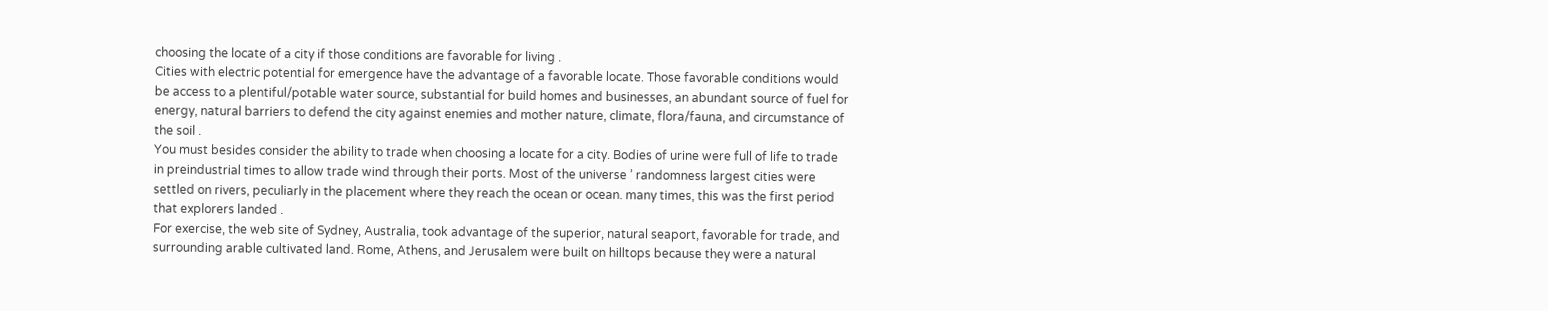choosing the locate of a city if those conditions are favorable for living .
Cities with electric potential for emergence have the advantage of a favorable locate. Those favorable conditions would be access to a plentiful/potable water source, substantial for build homes and businesses, an abundant source of fuel for energy, natural barriers to defend the city against enemies and mother nature, climate, flora/fauna, and circumstance of the soil .
You must besides consider the ability to trade when choosing a locate for a city. Bodies of urine were full of life to trade in preindustrial times to allow trade wind through their ports. Most of the universe ’ randomness largest cities were settled on rivers, peculiarly in the placement where they reach the ocean or ocean. many times, this was the first period that explorers landed .
For exercise, the web site of Sydney, Australia, took advantage of the superior, natural seaport, favorable for trade, and surrounding arable cultivated land. Rome, Athens, and Jerusalem were built on hilltops because they were a natural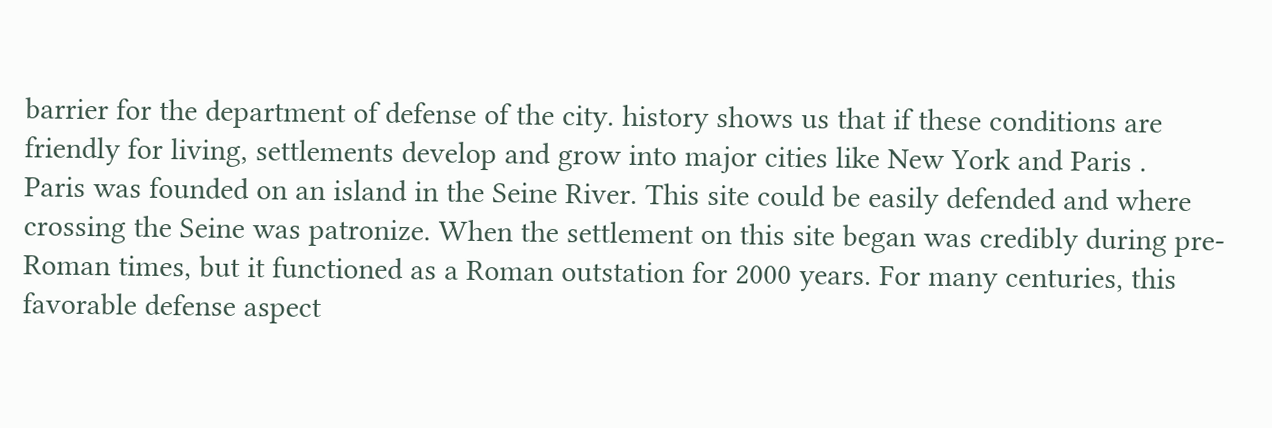barrier for the department of defense of the city. history shows us that if these conditions are friendly for living, settlements develop and grow into major cities like New York and Paris .
Paris was founded on an island in the Seine River. This site could be easily defended and where crossing the Seine was patronize. When the settlement on this site began was credibly during pre-Roman times, but it functioned as a Roman outstation for 2000 years. For many centuries, this favorable defense aspect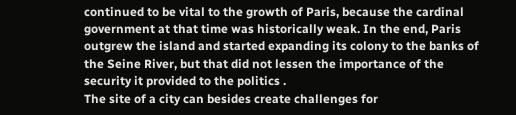continued to be vital to the growth of Paris, because the cardinal government at that time was historically weak. In the end, Paris outgrew the island and started expanding its colony to the banks of the Seine River, but that did not lessen the importance of the security it provided to the politics .
The site of a city can besides create challenges for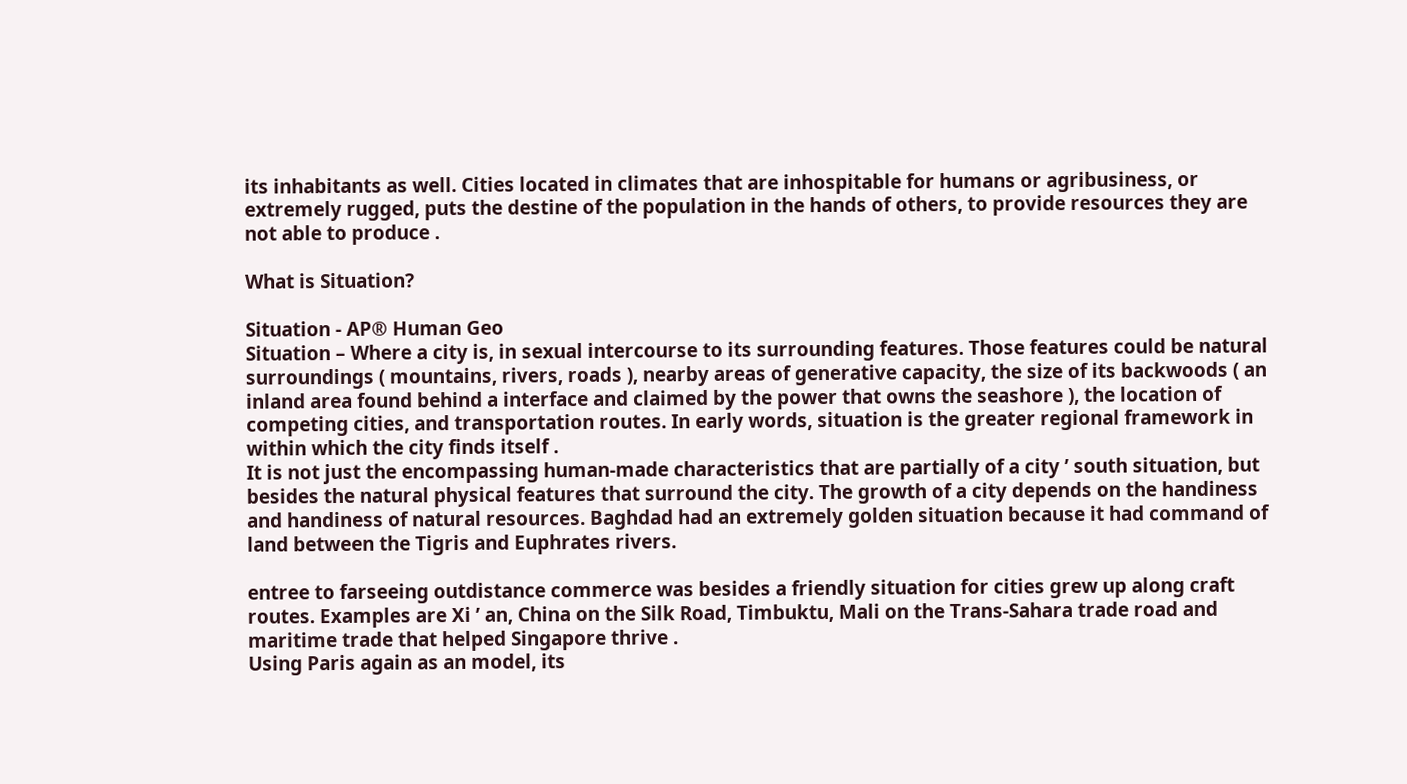its inhabitants as well. Cities located in climates that are inhospitable for humans or agribusiness, or extremely rugged, puts the destine of the population in the hands of others, to provide resources they are not able to produce .

What is Situation?

Situation - AP® Human Geo
Situation – Where a city is, in sexual intercourse to its surrounding features. Those features could be natural surroundings ( mountains, rivers, roads ), nearby areas of generative capacity, the size of its backwoods ( an inland area found behind a interface and claimed by the power that owns the seashore ), the location of competing cities, and transportation routes. In early words, situation is the greater regional framework in within which the city finds itself .
It is not just the encompassing human-made characteristics that are partially of a city ’ south situation, but besides the natural physical features that surround the city. The growth of a city depends on the handiness and handiness of natural resources. Baghdad had an extremely golden situation because it had command of land between the Tigris and Euphrates rivers.

entree to farseeing outdistance commerce was besides a friendly situation for cities grew up along craft routes. Examples are Xi ’ an, China on the Silk Road, Timbuktu, Mali on the Trans-Sahara trade road and maritime trade that helped Singapore thrive .
Using Paris again as an model, its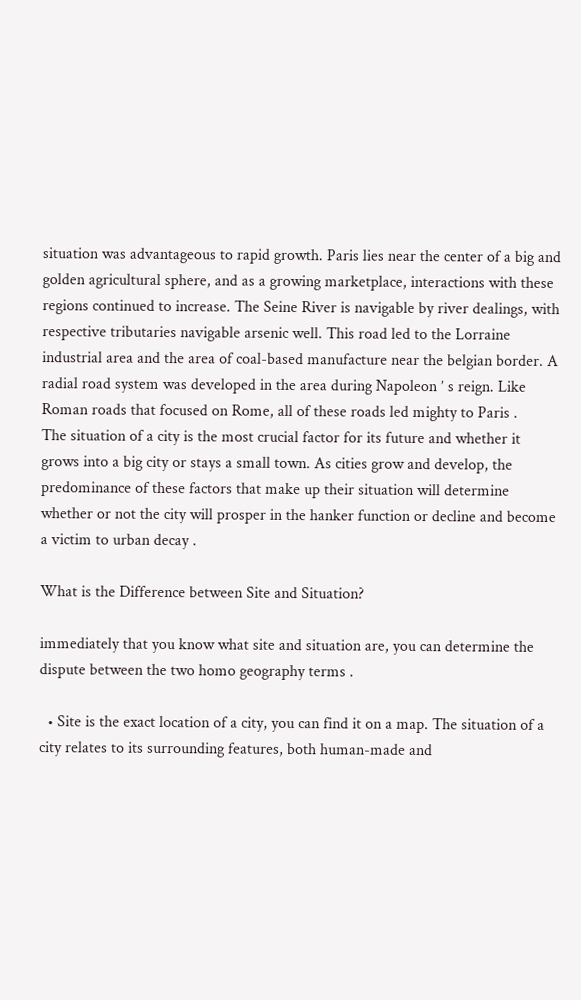situation was advantageous to rapid growth. Paris lies near the center of a big and golden agricultural sphere, and as a growing marketplace, interactions with these regions continued to increase. The Seine River is navigable by river dealings, with respective tributaries navigable arsenic well. This road led to the Lorraine industrial area and the area of coal-based manufacture near the belgian border. A radial road system was developed in the area during Napoleon ’ s reign. Like Roman roads that focused on Rome, all of these roads led mighty to Paris .
The situation of a city is the most crucial factor for its future and whether it grows into a big city or stays a small town. As cities grow and develop, the predominance of these factors that make up their situation will determine whether or not the city will prosper in the hanker function or decline and become a victim to urban decay .

What is the Difference between Site and Situation?

immediately that you know what site and situation are, you can determine the dispute between the two homo geography terms .

  • Site is the exact location of a city, you can find it on a map. The situation of a city relates to its surrounding features, both human-made and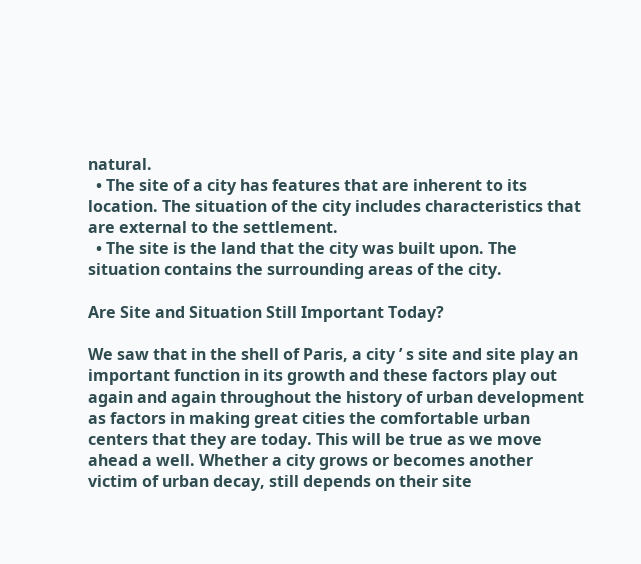natural.
  • The site of a city has features that are inherent to its location. The situation of the city includes characteristics that are external to the settlement.
  • The site is the land that the city was built upon. The situation contains the surrounding areas of the city.

Are Site and Situation Still Important Today?

We saw that in the shell of Paris, a city ’ s site and site play an important function in its growth and these factors play out again and again throughout the history of urban development as factors in making great cities the comfortable urban centers that they are today. This will be true as we move ahead a well. Whether a city grows or becomes another victim of urban decay, still depends on their site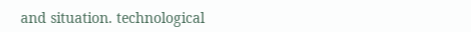and situation. technological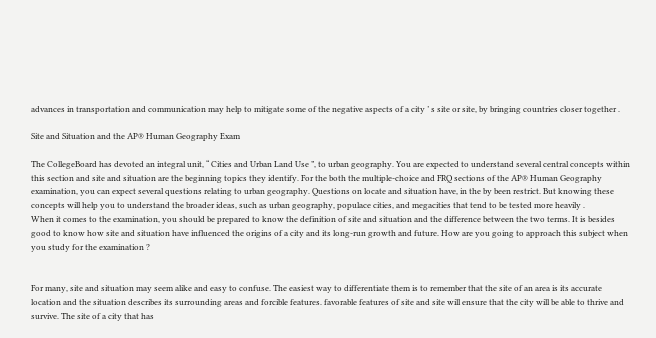advances in transportation and communication may help to mitigate some of the negative aspects of a city ’ s site or site, by bringing countries closer together .

Site and Situation and the AP® Human Geography Exam

The CollegeBoard has devoted an integral unit, “ Cities and Urban Land Use ”, to urban geography. You are expected to understand several central concepts within this section and site and situation are the beginning topics they identify. For the both the multiple-choice and FRQ sections of the AP® Human Geography examination, you can expect several questions relating to urban geography. Questions on locate and situation have, in the by been restrict. But knowing these concepts will help you to understand the broader ideas, such as urban geography, populace cities, and megacities that tend to be tested more heavily .
When it comes to the examination, you should be prepared to know the definition of site and situation and the difference between the two terms. It is besides good to know how site and situation have influenced the origins of a city and its long-run growth and future. How are you going to approach this subject when you study for the examination ?


For many, site and situation may seem alike and easy to confuse. The easiest way to differentiate them is to remember that the site of an area is its accurate location and the situation describes its surrounding areas and forcible features. favorable features of site and site will ensure that the city will be able to thrive and survive. The site of a city that has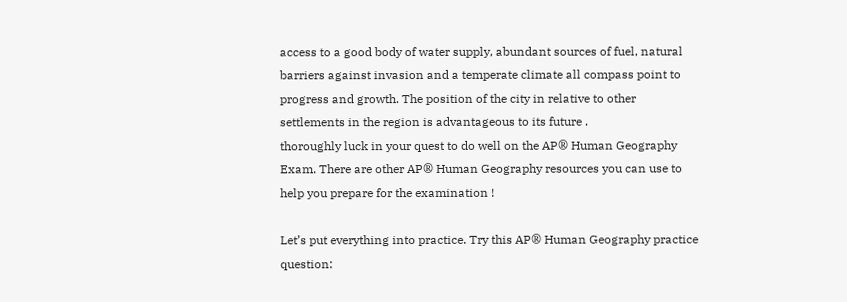access to a good body of water supply, abundant sources of fuel, natural barriers against invasion and a temperate climate all compass point to progress and growth. The position of the city in relative to other settlements in the region is advantageous to its future .
thoroughly luck in your quest to do well on the AP® Human Geography Exam. There are other AP® Human Geography resources you can use to help you prepare for the examination !

Let’s put everything into practice. Try this AP® Human Geography practice question: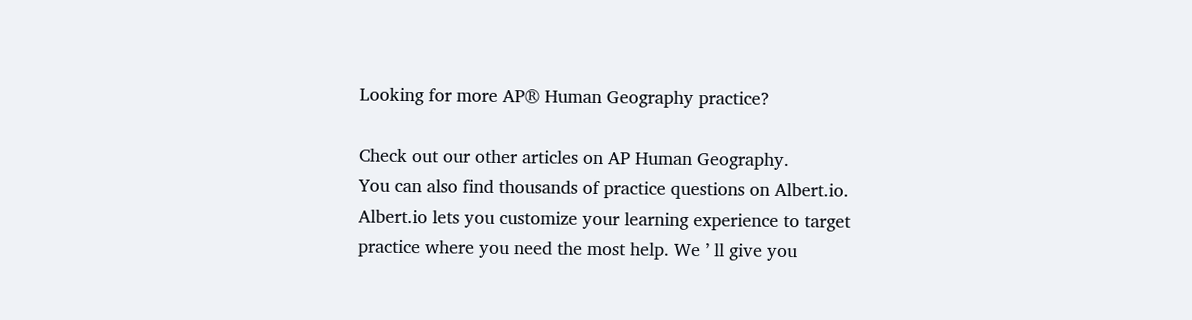Looking for more AP® Human Geography practice?

Check out our other articles on AP Human Geography.
You can also find thousands of practice questions on Albert.io. Albert.io lets you customize your learning experience to target practice where you need the most help. We ’ ll give you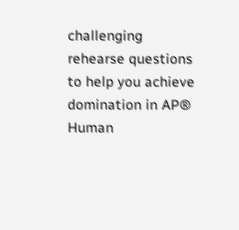challenging rehearse questions to help you achieve domination in AP® Human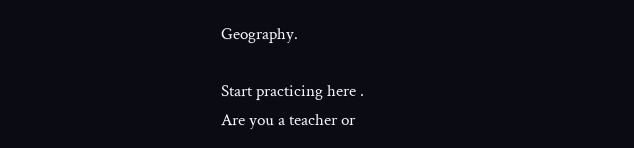Geography.

Start practicing here .
Are you a teacher or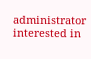administrator interested in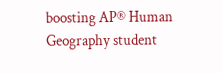boosting AP® Human Geography student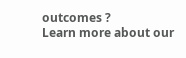outcomes ?
Learn more about our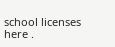school licenses here .